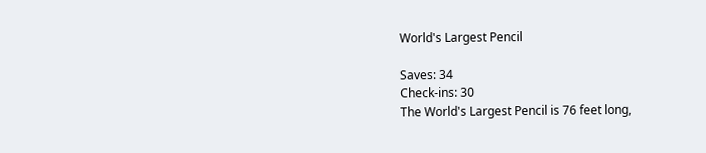World's Largest Pencil

Saves: 34
Check-ins: 30
The World's Largest Pencil is 76 feet long,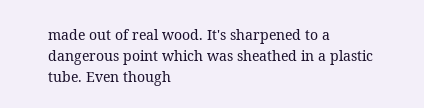made out of real wood. It's sharpened to a dangerous point which was sheathed in a plastic tube. Even though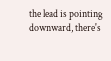the lead is pointing downward, there's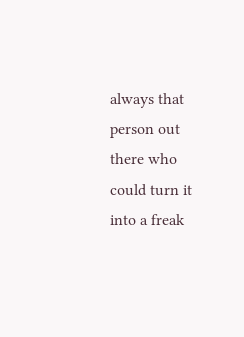always that person out there who could turn it into a freak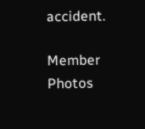accident.

Member Photos